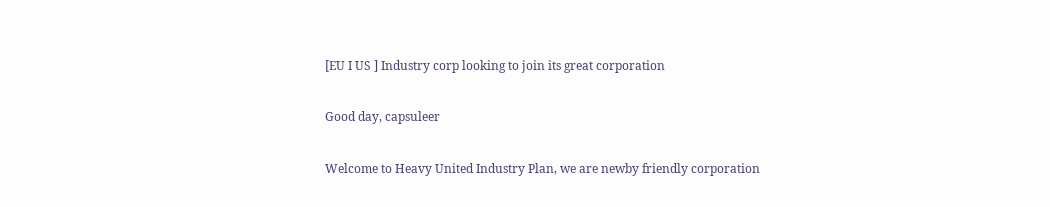[EU I US ] Industry corp looking to join its great corporation

Good day, capsuleer

Welcome to Heavy United Industry Plan, we are newby friendly corporation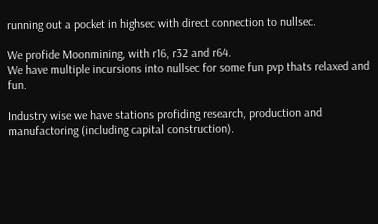running out a pocket in highsec with direct connection to nullsec.

We profide Moonmining, with r16, r32 and r64.
We have multiple incursions into nullsec for some fun pvp thats relaxed and fun.

Industry wise we have stations profiding research, production and manufactoring (including capital construction).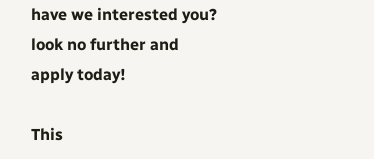have we interested you?
look no further and apply today!

This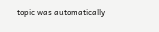topic was automatically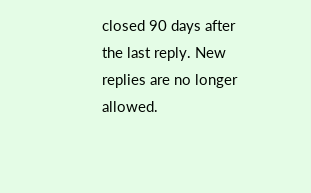closed 90 days after the last reply. New replies are no longer allowed.